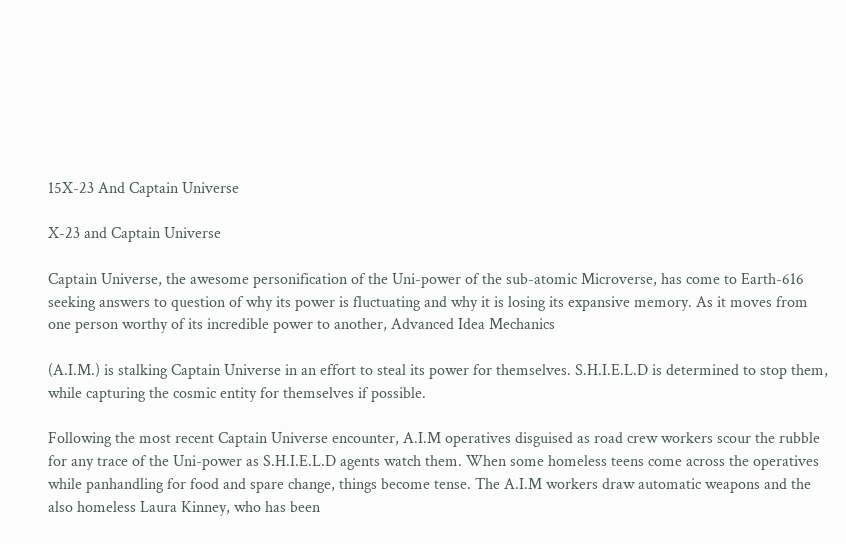15X-23 And Captain Universe

X-23 and Captain Universe

Captain Universe, the awesome personification of the Uni-power of the sub-atomic Microverse, has come to Earth-616 seeking answers to question of why its power is fluctuating and why it is losing its expansive memory. As it moves from one person worthy of its incredible power to another, Advanced Idea Mechanics

(A.I.M.) is stalking Captain Universe in an effort to steal its power for themselves. S.H.I.E.L.D is determined to stop them, while capturing the cosmic entity for themselves if possible.

Following the most recent Captain Universe encounter, A.I.M operatives disguised as road crew workers scour the rubble for any trace of the Uni-power as S.H.I.E.L.D agents watch them. When some homeless teens come across the operatives while panhandling for food and spare change, things become tense. The A.I.M workers draw automatic weapons and the also homeless Laura Kinney, who has been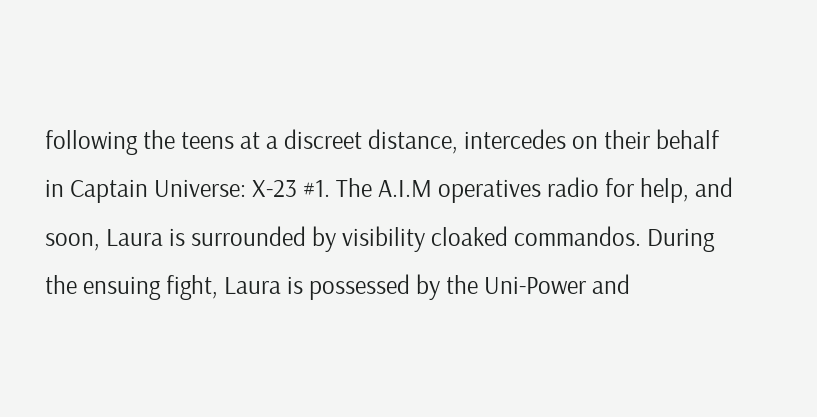following the teens at a discreet distance, intercedes on their behalf in Captain Universe: X-23 #1. The A.I.M operatives radio for help, and soon, Laura is surrounded by visibility cloaked commandos. During the ensuing fight, Laura is possessed by the Uni-Power and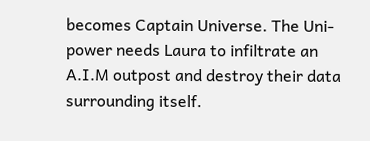becomes Captain Universe. The Uni-power needs Laura to infiltrate an A.I.M outpost and destroy their data surrounding itself.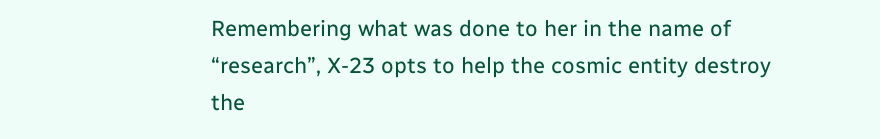Remembering what was done to her in the name of “research”, X-23 opts to help the cosmic entity destroy the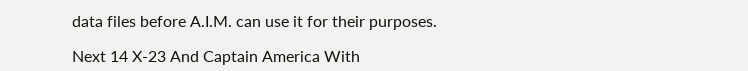data files before A.I.M. can use it for their purposes.

Next 14 X-23 And Captain America With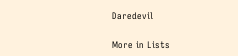Daredevil

More in Lists